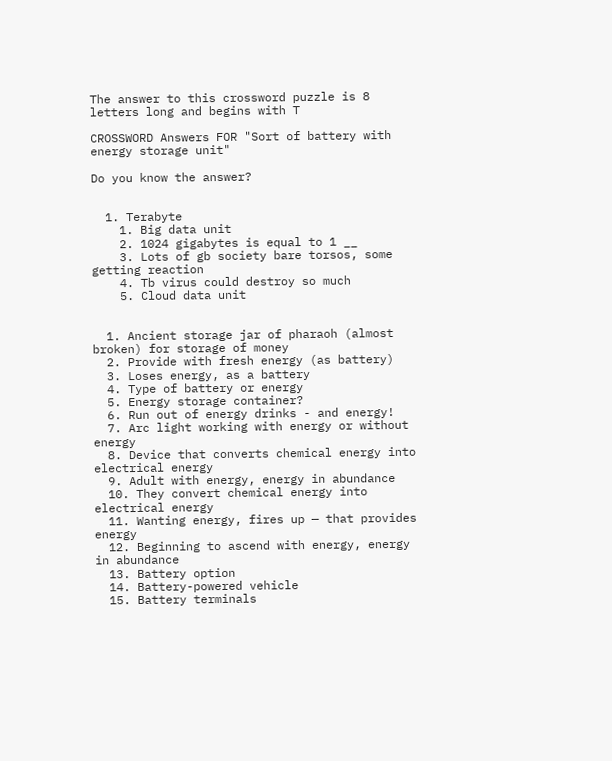The answer to this crossword puzzle is 8 letters long and begins with T

CROSSWORD Answers FOR "Sort of battery with energy storage unit"

Do you know the answer?


  1. Terabyte
    1. Big data unit
    2. 1024 gigabytes is equal to 1 __
    3. Lots of gb society bare torsos, some getting reaction
    4. Tb virus could destroy so much
    5. Cloud data unit


  1. Ancient storage jar of pharaoh (almost broken) for storage of money
  2. Provide with fresh energy (as battery)
  3. Loses energy, as a battery
  4. Type of battery or energy
  5. Energy storage container?
  6. Run out of energy drinks - and energy!
  7. Arc light working with energy or without energy
  8. Device that converts chemical energy into electrical energy
  9. Adult with energy, energy in abundance
  10. They convert chemical energy into electrical energy
  11. Wanting energy, fires up — that provides energy
  12. Beginning to ascend with energy, energy in abundance
  13. Battery option
  14. Battery-powered vehicle
  15. Battery terminals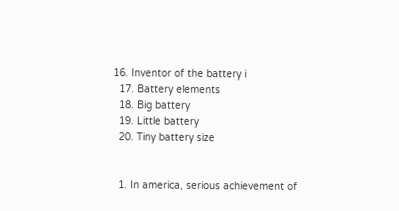16. Inventor of the battery i
  17. Battery elements
  18. Big battery
  19. Little battery
  20. Tiny battery size


  1. In america, serious achievement of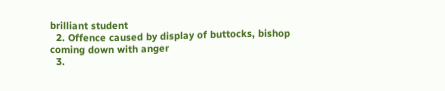brilliant student
  2. Offence caused by display of buttocks, bishop coming down with anger
  3.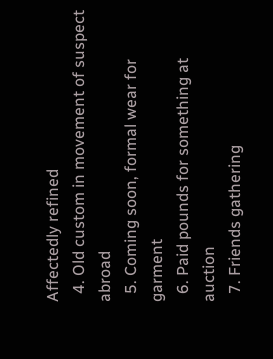Affectedly refined
  4. Old custom in movement of suspect abroad
  5. Coming soon, formal wear for garment
  6. Paid pounds for something at auction
  7. Friends gathering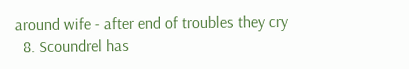around wife - after end of troubles they cry
  8. Scoundrel has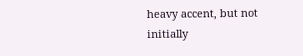heavy accent, but not initially